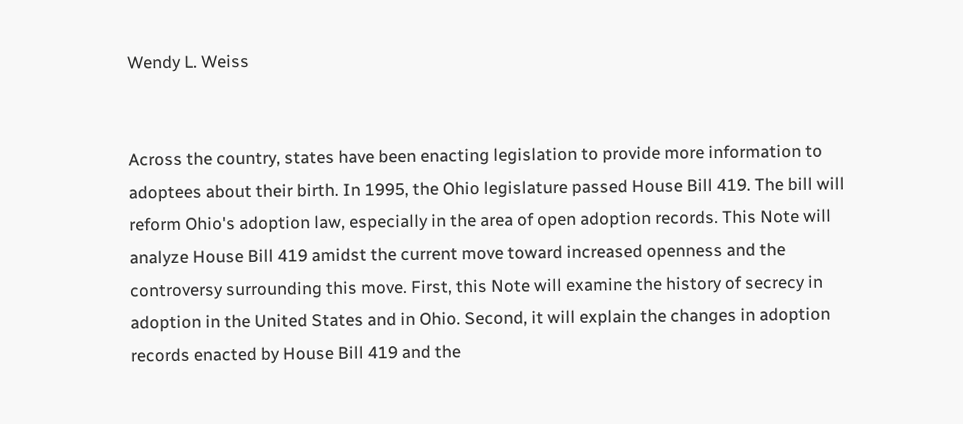Wendy L. Weiss


Across the country, states have been enacting legislation to provide more information to adoptees about their birth. In 1995, the Ohio legislature passed House Bill 419. The bill will reform Ohio's adoption law, especially in the area of open adoption records. This Note will analyze House Bill 419 amidst the current move toward increased openness and the controversy surrounding this move. First, this Note will examine the history of secrecy in adoption in the United States and in Ohio. Second, it will explain the changes in adoption records enacted by House Bill 419 and the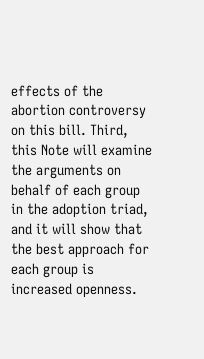effects of the abortion controversy on this bill. Third, this Note will examine the arguments on behalf of each group in the adoption triad, and it will show that the best approach for each group is increased openness.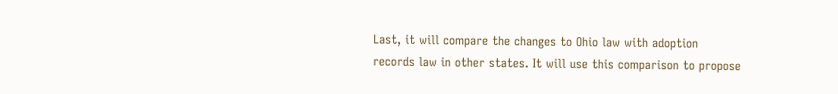Last, it will compare the changes to Ohio law with adoption records law in other states. It will use this comparison to propose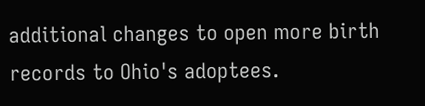additional changes to open more birth records to Ohio's adoptees.